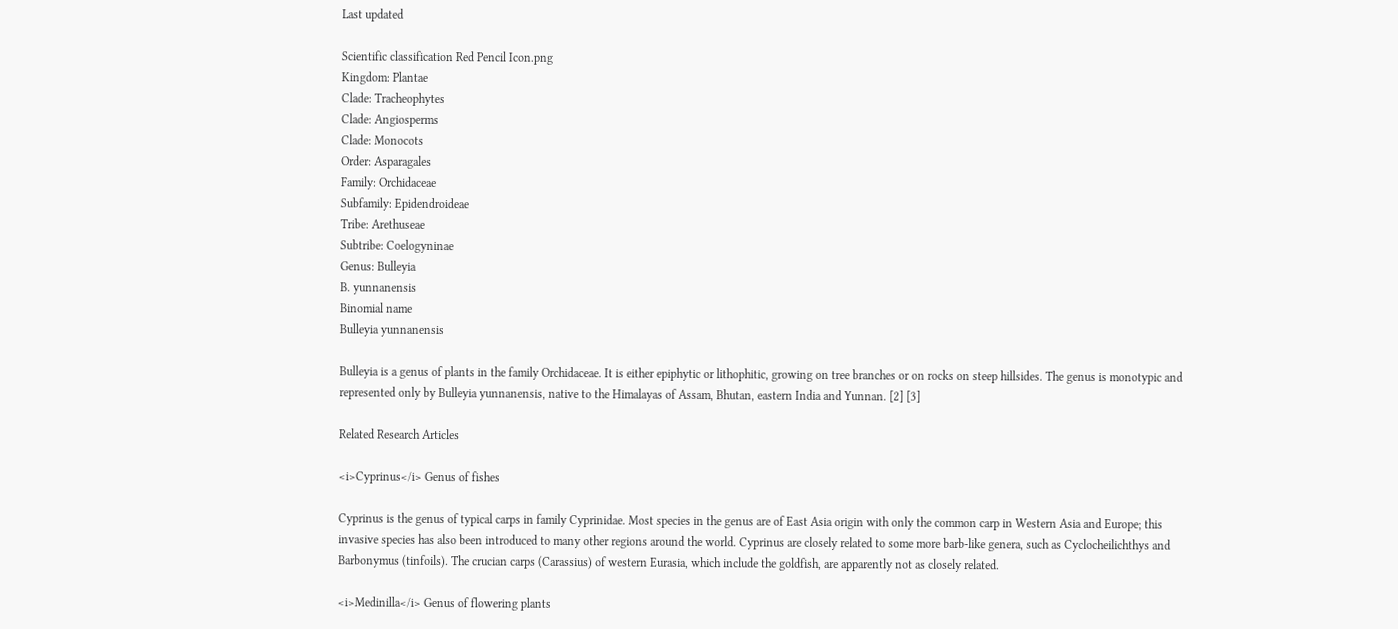Last updated

Scientific classification Red Pencil Icon.png
Kingdom: Plantae
Clade: Tracheophytes
Clade: Angiosperms
Clade: Monocots
Order: Asparagales
Family: Orchidaceae
Subfamily: Epidendroideae
Tribe: Arethuseae
Subtribe: Coelogyninae
Genus: Bulleyia
B. yunnanensis
Binomial name
Bulleyia yunnanensis

Bulleyia is a genus of plants in the family Orchidaceae. It is either epiphytic or lithophitic, growing on tree branches or on rocks on steep hillsides. The genus is monotypic and represented only by Bulleyia yunnanensis, native to the Himalayas of Assam, Bhutan, eastern India and Yunnan. [2] [3]

Related Research Articles

<i>Cyprinus</i> Genus of fishes

Cyprinus is the genus of typical carps in family Cyprinidae. Most species in the genus are of East Asia origin with only the common carp in Western Asia and Europe; this invasive species has also been introduced to many other regions around the world. Cyprinus are closely related to some more barb-like genera, such as Cyclocheilichthys and Barbonymus (tinfoils). The crucian carps (Carassius) of western Eurasia, which include the goldfish, are apparently not as closely related.

<i>Medinilla</i> Genus of flowering plants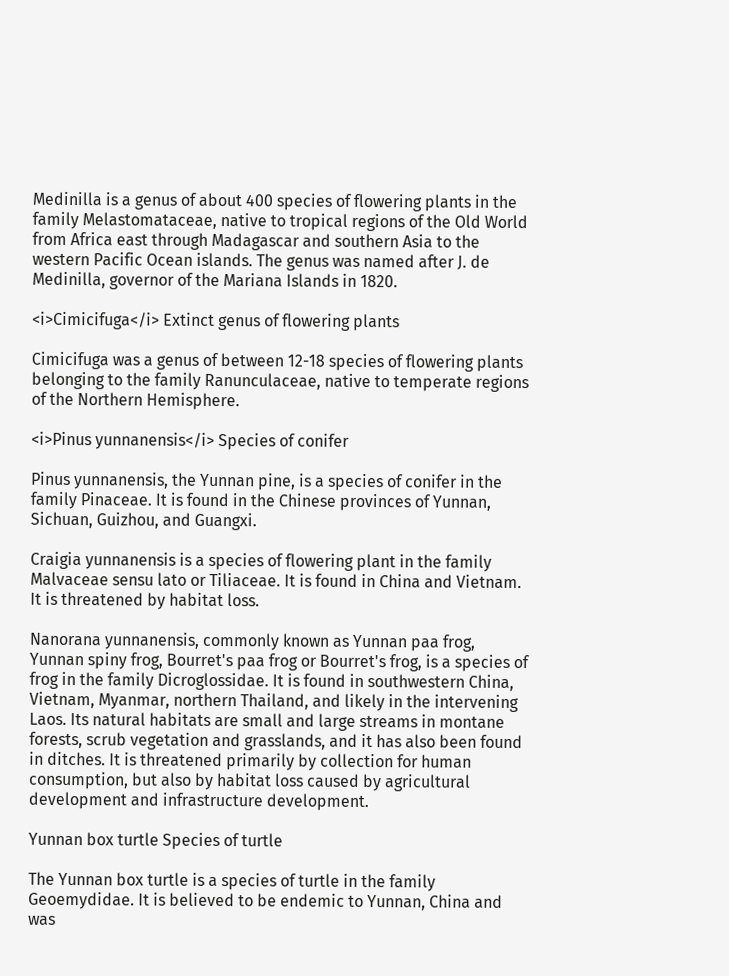Medinilla is a genus of about 400 species of flowering plants in the family Melastomataceae, native to tropical regions of the Old World from Africa east through Madagascar and southern Asia to the western Pacific Ocean islands. The genus was named after J. de Medinilla, governor of the Mariana Islands in 1820.

<i>Cimicifuga</i> Extinct genus of flowering plants

Cimicifuga was a genus of between 12-18 species of flowering plants belonging to the family Ranunculaceae, native to temperate regions of the Northern Hemisphere.

<i>Pinus yunnanensis</i> Species of conifer

Pinus yunnanensis, the Yunnan pine, is a species of conifer in the family Pinaceae. It is found in the Chinese provinces of Yunnan, Sichuan, Guizhou, and Guangxi.

Craigia yunnanensis is a species of flowering plant in the family Malvaceae sensu lato or Tiliaceae. It is found in China and Vietnam. It is threatened by habitat loss.

Nanorana yunnanensis, commonly known as Yunnan paa frog, Yunnan spiny frog, Bourret's paa frog or Bourret's frog, is a species of frog in the family Dicroglossidae. It is found in southwestern China, Vietnam, Myanmar, northern Thailand, and likely in the intervening Laos. Its natural habitats are small and large streams in montane forests, scrub vegetation and grasslands, and it has also been found in ditches. It is threatened primarily by collection for human consumption, but also by habitat loss caused by agricultural development and infrastructure development.

Yunnan box turtle Species of turtle

The Yunnan box turtle is a species of turtle in the family Geoemydidae. It is believed to be endemic to Yunnan, China and was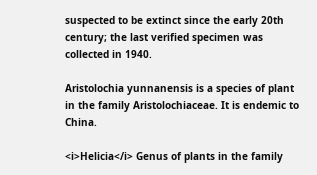suspected to be extinct since the early 20th century; the last verified specimen was collected in 1940.

Aristolochia yunnanensis is a species of plant in the family Aristolochiaceae. It is endemic to China.

<i>Helicia</i> Genus of plants in the family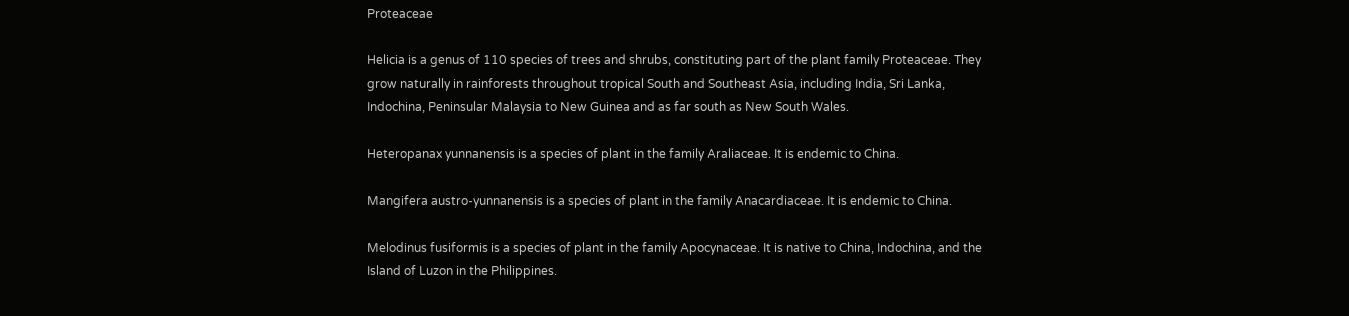Proteaceae

Helicia is a genus of 110 species of trees and shrubs, constituting part of the plant family Proteaceae. They grow naturally in rainforests throughout tropical South and Southeast Asia, including India, Sri Lanka, Indochina, Peninsular Malaysia to New Guinea and as far south as New South Wales.

Heteropanax yunnanensis is a species of plant in the family Araliaceae. It is endemic to China.

Mangifera austro-yunnanensis is a species of plant in the family Anacardiaceae. It is endemic to China.

Melodinus fusiformis is a species of plant in the family Apocynaceae. It is native to China, Indochina, and the Island of Luzon in the Philippines.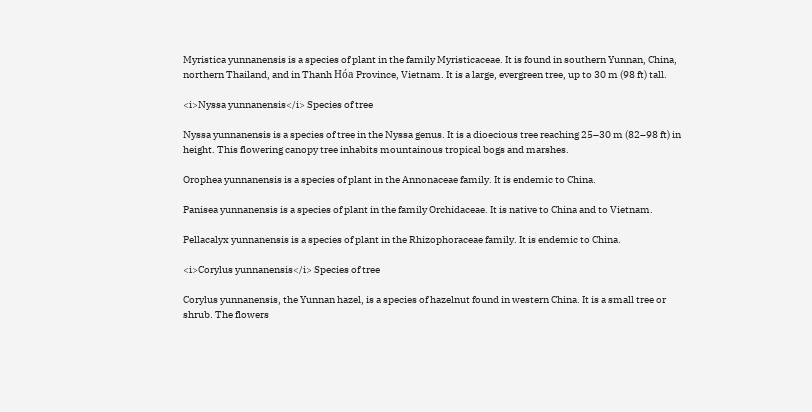Myristica yunnanensis is a species of plant in the family Myristicaceae. It is found in southern Yunnan, China, northern Thailand, and in Thanh Hóa Province, Vietnam. It is a large, evergreen tree, up to 30 m (98 ft) tall.

<i>Nyssa yunnanensis</i> Species of tree

Nyssa yunnanensis is a species of tree in the Nyssa genus. It is a dioecious tree reaching 25–30 m (82–98 ft) in height. This flowering canopy tree inhabits mountainous tropical bogs and marshes.

Orophea yunnanensis is a species of plant in the Annonaceae family. It is endemic to China.

Panisea yunnanensis is a species of plant in the family Orchidaceae. It is native to China and to Vietnam.

Pellacalyx yunnanensis is a species of plant in the Rhizophoraceae family. It is endemic to China.

<i>Corylus yunnanensis</i> Species of tree

Corylus yunnanensis, the Yunnan hazel, is a species of hazelnut found in western China. It is a small tree or shrub. The flowers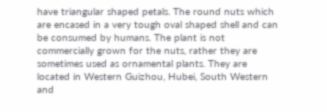have triangular shaped petals. The round nuts which are encased in a very tough oval shaped shell and can be consumed by humans. The plant is not commercially grown for the nuts, rather they are sometimes used as ornamental plants. They are located in Western Guizhou, Hubei, South Western and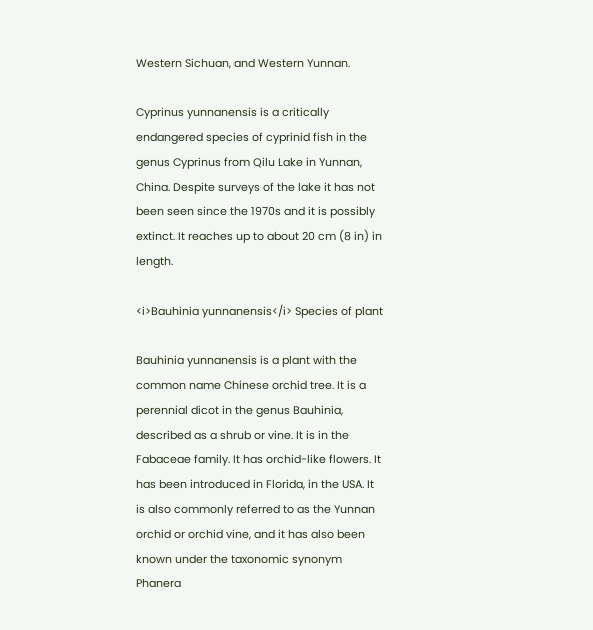Western Sichuan, and Western Yunnan.

Cyprinus yunnanensis is a critically endangered species of cyprinid fish in the genus Cyprinus from Qilu Lake in Yunnan, China. Despite surveys of the lake it has not been seen since the 1970s and it is possibly extinct. It reaches up to about 20 cm (8 in) in length.

<i>Bauhinia yunnanensis</i> Species of plant

Bauhinia yunnanensis is a plant with the common name Chinese orchid tree. It is a perennial dicot in the genus Bauhinia, described as a shrub or vine. It is in the Fabaceae family. It has orchid-like flowers. It has been introduced in Florida, in the USA. It is also commonly referred to as the Yunnan orchid or orchid vine, and it has also been known under the taxonomic synonym Phanera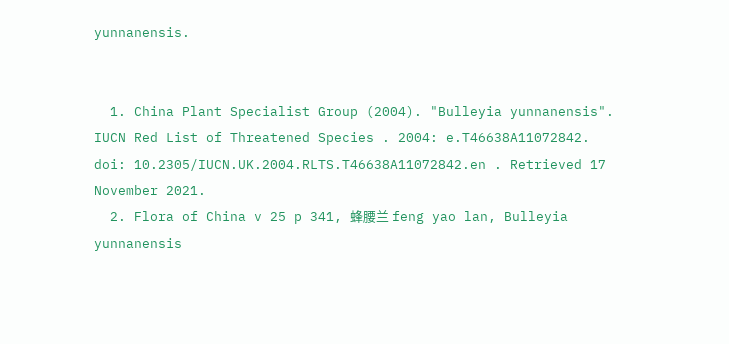yunnanensis.


  1. China Plant Specialist Group (2004). "Bulleyia yunnanensis". IUCN Red List of Threatened Species . 2004: e.T46638A11072842. doi: 10.2305/IUCN.UK.2004.RLTS.T46638A11072842.en . Retrieved 17 November 2021.
  2. Flora of China v 25 p 341, 蜂腰兰 feng yao lan, Bulleyia yunnanensis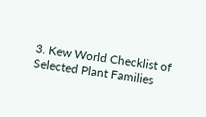3. Kew World Checklist of Selected Plant Families